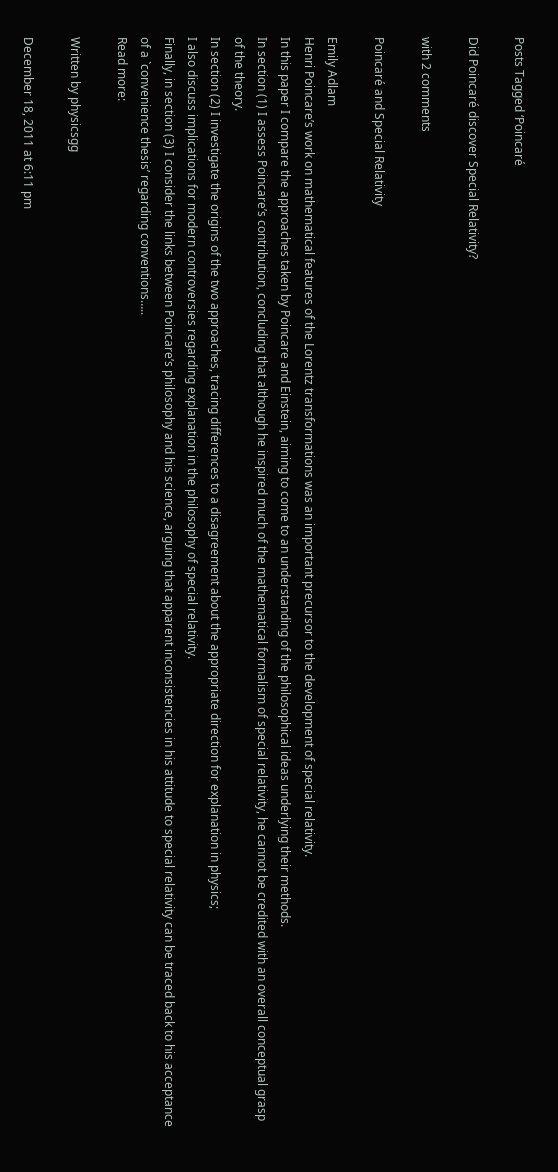Posts Tagged ‘Poincaré

Did Poincaré discover Special Relativity?

with 2 comments

Poincaré and Special Relativity

Emily Adlam
Henri Poincare’s work on mathematical features of the Lorentz transformations was an important precursor to the development of special relativity.
In this paper I compare the approaches taken by Poincare and Einstein, aiming to come to an understanding of the philosophical ideas underlying their methods.
In section (1) I assess Poincare’s contribution, concluding that although he inspired much of the mathematical formalism of special relativity, he cannot be credited with an overall conceptual grasp of the theory.
In section (2) I investigate the origins of the two approaches, tracing differences to a disagreement about the appropriate direction for explanation in physics;
I also discuss implications for modern controversies regarding explanation in the philosophy of special relativity.
Finally, in section (3) I consider the links between Poincare’s philosophy and his science, arguing that apparent inconsistencies in his attitude to special relativity can be traced back to his acceptance of a `convenience thesis’ regarding conventions…..
Read more:

Written by physicsgg

December 18, 2011 at 6:11 pm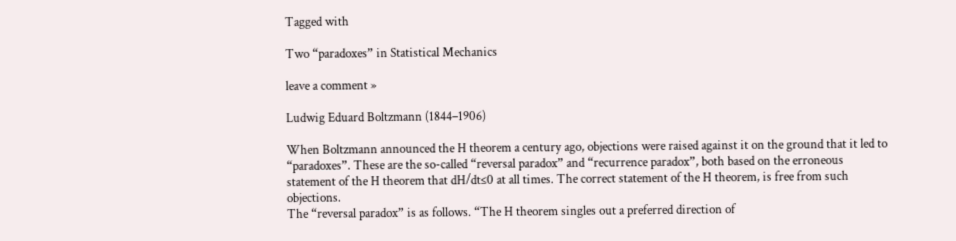Tagged with

Two “paradoxes” in Statistical Mechanics

leave a comment »

Ludwig Eduard Boltzmann (1844–1906)

When Boltzmann announced the H theorem a century ago, objections were raised against it on the ground that it led to “paradoxes”. These are the so-called “reversal paradox” and “recurrence paradox”, both based on the erroneous statement of the H theorem that dH/dt≤0 at all times. The correct statement of the H theorem, is free from such objections.
The “reversal paradox” is as follows. “The H theorem singles out a preferred direction of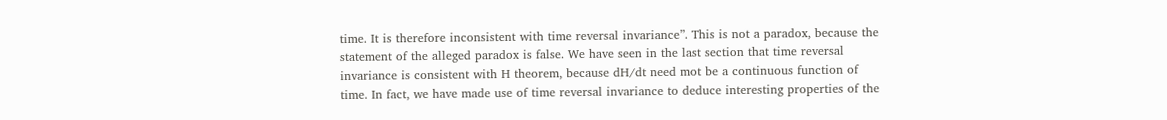time. It is therefore inconsistent with time reversal invariance”. This is not a paradox, because the statement of the alleged paradox is false. We have seen in the last section that time reversal invariance is consistent with H theorem, because dH/dt need mot be a continuous function of time. In fact, we have made use of time reversal invariance to deduce interesting properties of the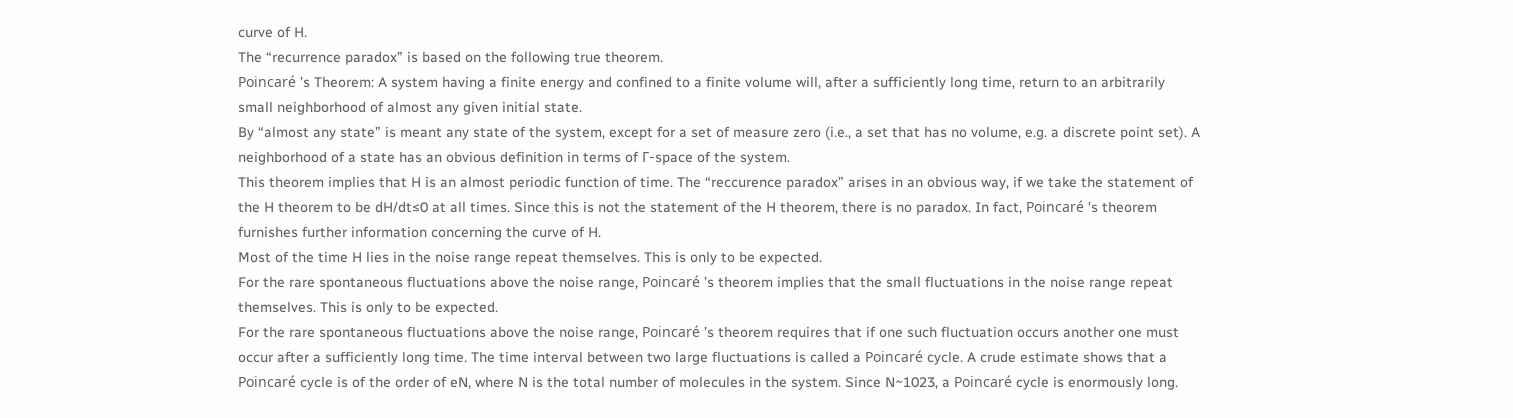curve of H.
The “recurrence paradox” is based on the following true theorem.
Poincaré ’s Theorem: A system having a finite energy and confined to a finite volume will, after a sufficiently long time, return to an arbitrarily small neighborhood of almost any given initial state.
By “almost any state” is meant any state of the system, except for a set of measure zero (i.e., a set that has no volume, e.g. a discrete point set). A neighborhood of a state has an obvious definition in terms of Γ-space of the system.
This theorem implies that H is an almost periodic function of time. The “reccurence paradox” arises in an obvious way, if we take the statement of the H theorem to be dH/dt≤0 at all times. Since this is not the statement of the H theorem, there is no paradox. In fact, Poincaré ’s theorem furnishes further information concerning the curve of H.
Most of the time H lies in the noise range repeat themselves. This is only to be expected.
For the rare spontaneous fluctuations above the noise range, Poincaré ’s theorem implies that the small fluctuations in the noise range repeat themselves. This is only to be expected.
For the rare spontaneous fluctuations above the noise range, Poincaré ’s theorem requires that if one such fluctuation occurs another one must occur after a sufficiently long time. The time interval between two large fluctuations is called a Poincaré cycle. A crude estimate shows that a Poincaré cycle is of the order of eN, where N is the total number of molecules in the system. Since N~1023, a Poincaré cycle is enormously long.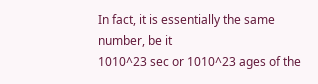In fact, it is essentially the same number, be it
1010^23 sec or 1010^23 ages of the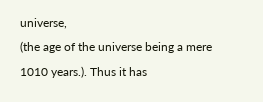universe,
(the age of the universe being a mere 1010 years.). Thus it has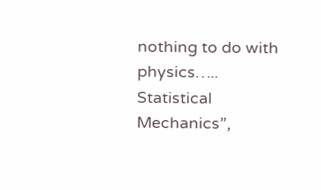nothing to do with physics…..
Statistical Mechanics”,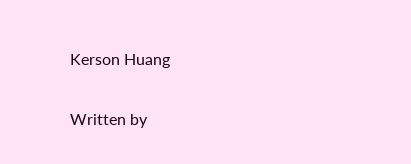Kerson Huang

Written by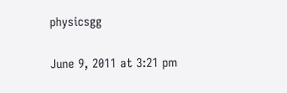physicsgg

June 9, 2011 at 3:21 pm